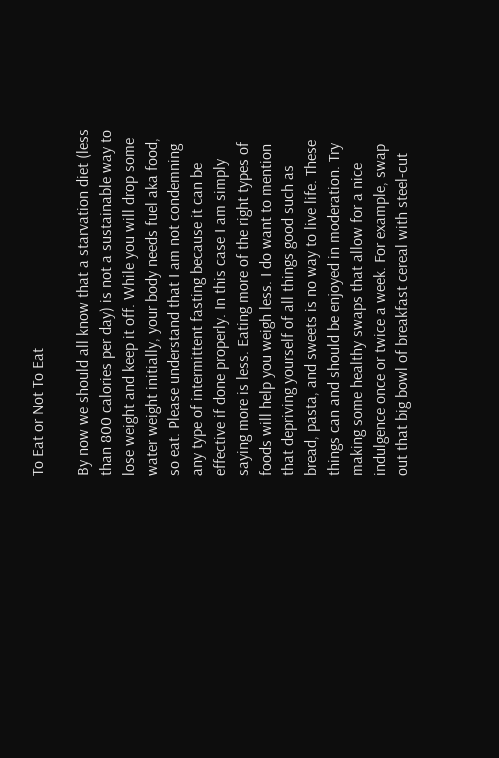To Eat or Not To Eat

By now we should all know that a starvation diet (less than 800 calories per day) is not a sustainable way to lose weight and keep it off. While you will drop some water weight initially, your body needs fuel aka food, so eat. Please understand that I am not condemning any type of intermittent fasting because it can be effective if done properly. In this case I am simply saying more is less. Eating more of the right types of foods will help you weigh less. I do want to mention that depriving yourself of all things good such as bread, pasta, and sweets is no way to live life. These things can and should be enjoyed in moderation. Try making some healthy swaps that allow for a nice indulgence once or twice a week. For example, swap out that big bowl of breakfast cereal with steel-cut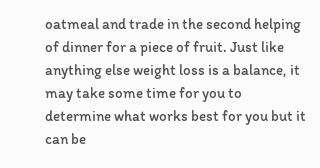oatmeal and trade in the second helping of dinner for a piece of fruit. Just like anything else weight loss is a balance, it may take some time for you to determine what works best for you but it can be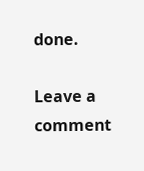done.

Leave a comment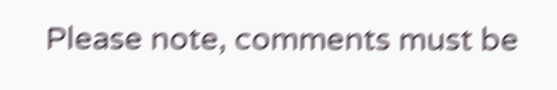Please note, comments must be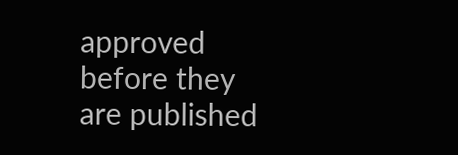approved before they are published